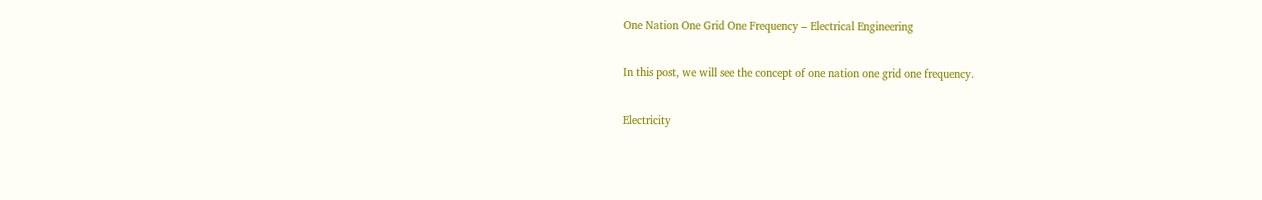One Nation One Grid One Frequency – Electrical Engineering

In this post, we will see the concept of one nation one grid one frequency.

Electricity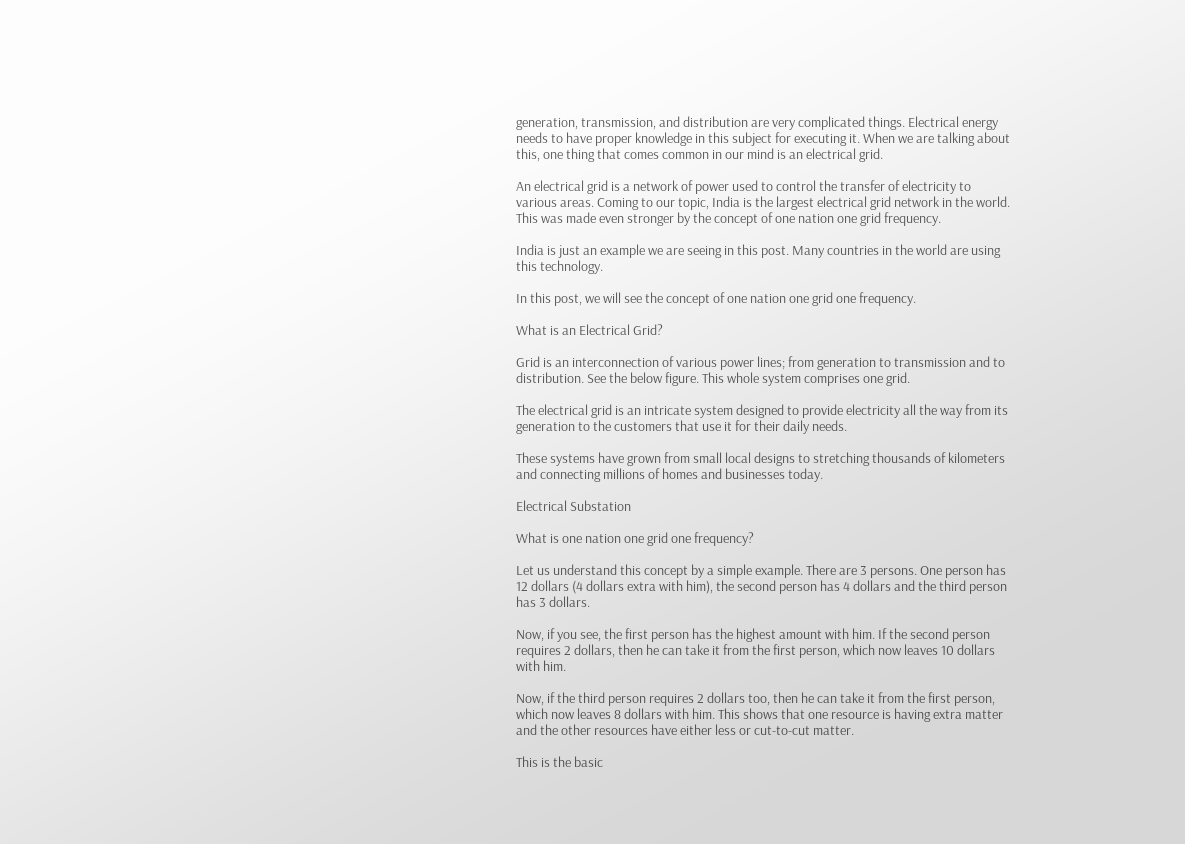generation, transmission, and distribution are very complicated things. Electrical energy needs to have proper knowledge in this subject for executing it. When we are talking about this, one thing that comes common in our mind is an electrical grid.

An electrical grid is a network of power used to control the transfer of electricity to various areas. Coming to our topic, India is the largest electrical grid network in the world. This was made even stronger by the concept of one nation one grid frequency.

India is just an example we are seeing in this post. Many countries in the world are using this technology.

In this post, we will see the concept of one nation one grid one frequency.

What is an Electrical Grid?

Grid is an interconnection of various power lines; from generation to transmission and to distribution. See the below figure. This whole system comprises one grid.

The electrical grid is an intricate system designed to provide electricity all the way from its generation to the customers that use it for their daily needs.

These systems have grown from small local designs to stretching thousands of kilometers and connecting millions of homes and businesses today.

Electrical Substation

What is one nation one grid one frequency?

Let us understand this concept by a simple example. There are 3 persons. One person has 12 dollars (4 dollars extra with him), the second person has 4 dollars and the third person has 3 dollars.

Now, if you see, the first person has the highest amount with him. If the second person requires 2 dollars, then he can take it from the first person, which now leaves 10 dollars with him.

Now, if the third person requires 2 dollars too, then he can take it from the first person, which now leaves 8 dollars with him. This shows that one resource is having extra matter and the other resources have either less or cut-to-cut matter.

This is the basic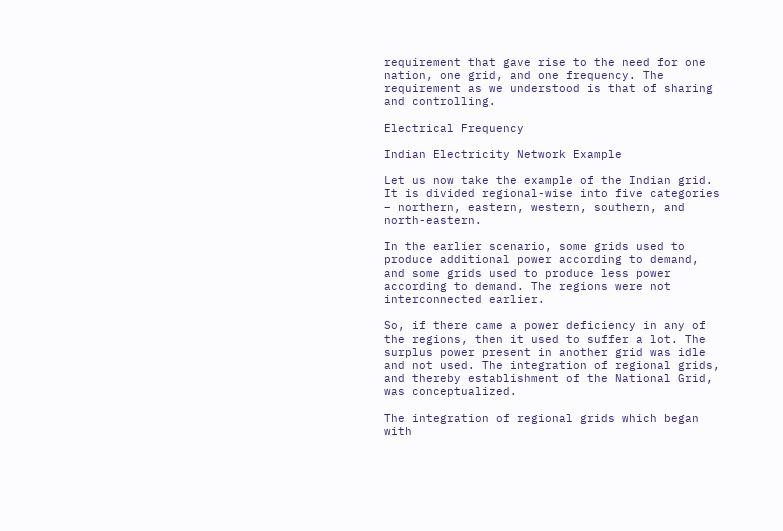requirement that gave rise to the need for one nation, one grid, and one frequency. The requirement as we understood is that of sharing and controlling.

Electrical Frequency

Indian Electricity Network Example

Let us now take the example of the Indian grid. It is divided regional-wise into five categories – northern, eastern, western, southern, and north-eastern.

In the earlier scenario, some grids used to produce additional power according to demand, and some grids used to produce less power according to demand. The regions were not interconnected earlier.

So, if there came a power deficiency in any of the regions, then it used to suffer a lot. The surplus power present in another grid was idle and not used. The integration of regional grids, and thereby establishment of the National Grid, was conceptualized.

The integration of regional grids which began with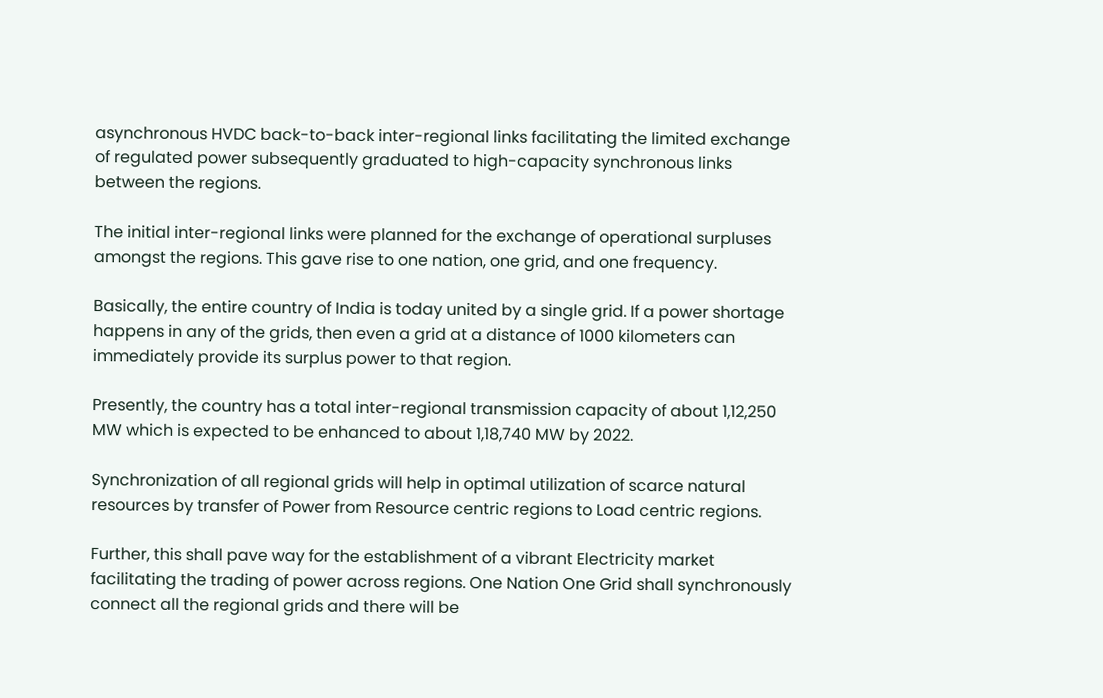asynchronous HVDC back-to-back inter-regional links facilitating the limited exchange of regulated power subsequently graduated to high-capacity synchronous links between the regions.

The initial inter-regional links were planned for the exchange of operational surpluses amongst the regions. This gave rise to one nation, one grid, and one frequency.

Basically, the entire country of India is today united by a single grid. If a power shortage happens in any of the grids, then even a grid at a distance of 1000 kilometers can immediately provide its surplus power to that region.

Presently, the country has a total inter-regional transmission capacity of about 1,12,250 MW which is expected to be enhanced to about 1,18,740 MW by 2022.

Synchronization of all regional grids will help in optimal utilization of scarce natural resources by transfer of Power from Resource centric regions to Load centric regions.

Further, this shall pave way for the establishment of a vibrant Electricity market facilitating the trading of power across regions. One Nation One Grid shall synchronously connect all the regional grids and there will be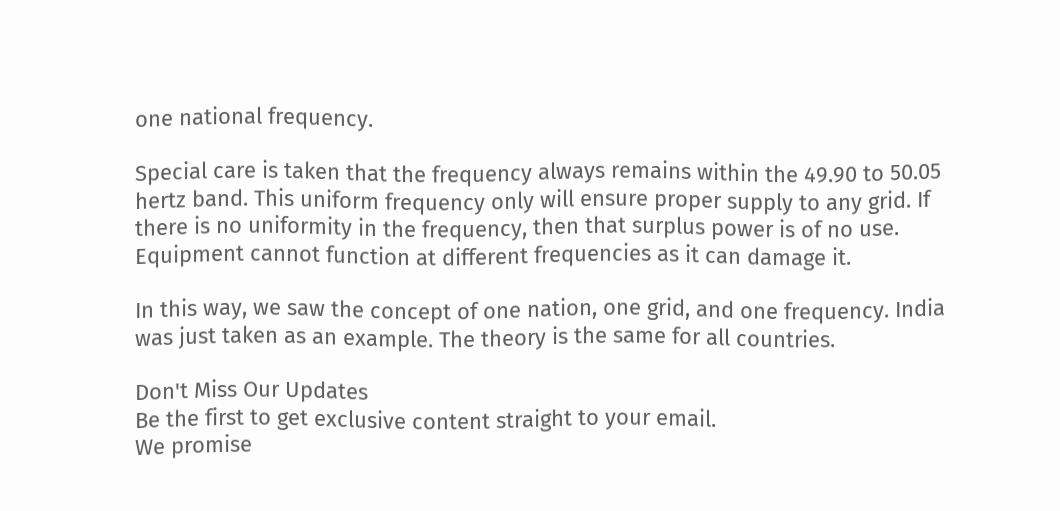one national frequency.

Special care is taken that the frequency always remains within the 49.90 to 50.05 hertz band. This uniform frequency only will ensure proper supply to any grid. If there is no uniformity in the frequency, then that surplus power is of no use. Equipment cannot function at different frequencies as it can damage it.

In this way, we saw the concept of one nation, one grid, and one frequency. India was just taken as an example. The theory is the same for all countries.

Don't Miss Our Updates
Be the first to get exclusive content straight to your email.
We promise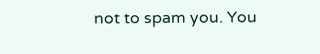not to spam you. You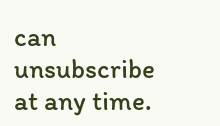can unsubscribe at any time.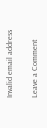Invalid email address

Leave a Comment